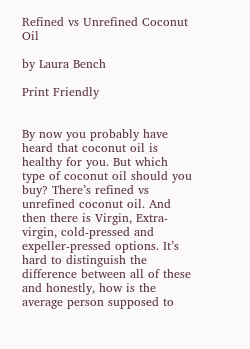Refined vs Unrefined Coconut Oil

by Laura Bench

Print Friendly


By now you probably have heard that coconut oil is healthy for you. But which type of coconut oil should you buy? There’s refined vs unrefined coconut oil. And then there is Virgin, Extra-virgin, cold-pressed and expeller-pressed options. It’s hard to distinguish the difference between all of these and honestly, how is the average person supposed to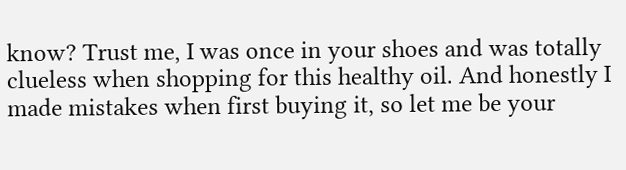know? Trust me, I was once in your shoes and was totally clueless when shopping for this healthy oil. And honestly I made mistakes when first buying it, so let me be your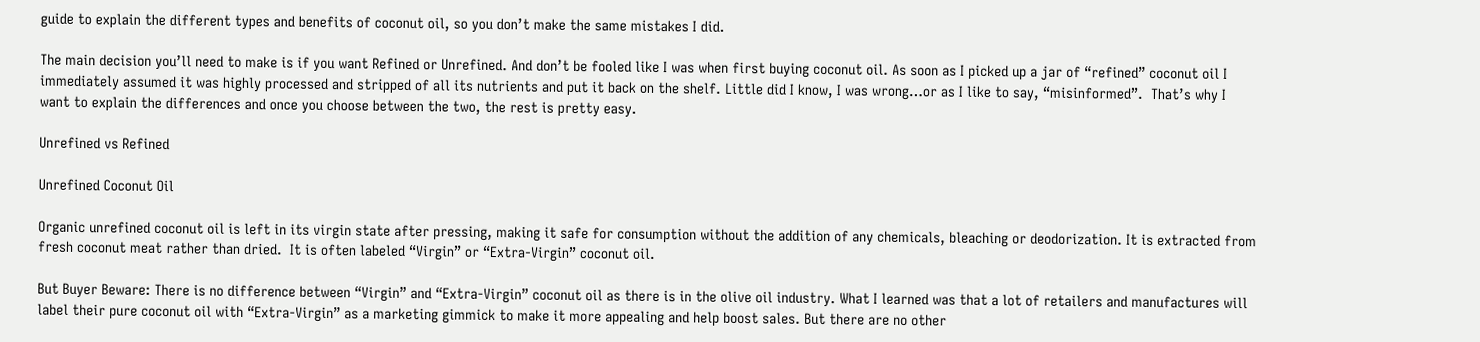guide to explain the different types and benefits of coconut oil, so you don’t make the same mistakes I did.

The main decision you’ll need to make is if you want Refined or Unrefined. And don’t be fooled like I was when first buying coconut oil. As soon as I picked up a jar of “refined” coconut oil I immediately assumed it was highly processed and stripped of all its nutrients and put it back on the shelf. Little did I know, I was wrong…or as I like to say, “misinformed”.  That’s why I want to explain the differences and once you choose between the two, the rest is pretty easy.

Unrefined vs Refined

Unrefined Coconut Oil

Organic unrefined coconut oil is left in its virgin state after pressing, making it safe for consumption without the addition of any chemicals, bleaching or deodorization. It is extracted from fresh coconut meat rather than dried.  It is often labeled “Virgin” or “Extra-Virgin” coconut oil.

But Buyer Beware: There is no difference between “Virgin” and “Extra-Virgin” coconut oil as there is in the olive oil industry. What I learned was that a lot of retailers and manufactures will label their pure coconut oil with “Extra-Virgin” as a marketing gimmick to make it more appealing and help boost sales. But there are no other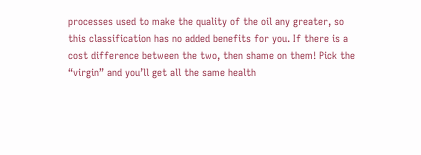processes used to make the quality of the oil any greater, so this classification has no added benefits for you. If there is a cost difference between the two, then shame on them! Pick the “virgin” and you’ll get all the same health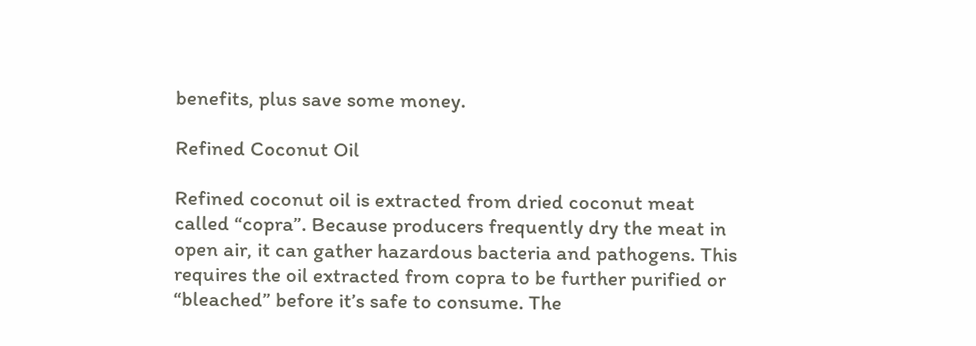benefits, plus save some money.

Refined Coconut Oil

Refined coconut oil is extracted from dried coconut meat called “copra”. Because producers frequently dry the meat in open air, it can gather hazardous bacteria and pathogens. This requires the oil extracted from copra to be further purified or “bleached” before it’s safe to consume. The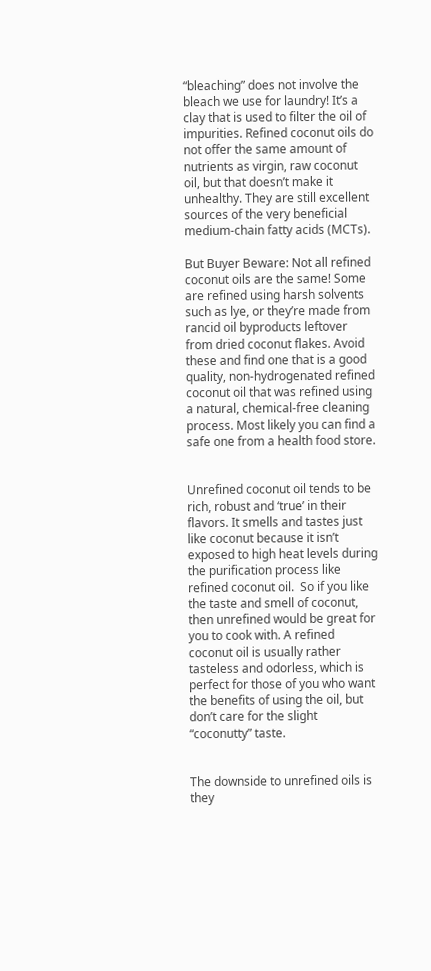“bleaching” does not involve the bleach we use for laundry! It’s a clay that is used to filter the oil of impurities. Refined coconut oils do not offer the same amount of nutrients as virgin, raw coconut oil, but that doesn’t make it unhealthy. They are still excellent sources of the very beneficial medium-chain fatty acids (MCTs).

But Buyer Beware: Not all refined coconut oils are the same! Some are refined using harsh solvents such as lye, or they’re made from rancid oil byproducts leftover from dried coconut flakes. Avoid these and find one that is a good quality, non-hydrogenated refined coconut oil that was refined using a natural, chemical-free cleaning process. Most likely you can find a safe one from a health food store.


Unrefined coconut oil tends to be rich, robust and ‘true’ in their flavors. It smells and tastes just like coconut because it isn’t exposed to high heat levels during the purification process like refined coconut oil.  So if you like the taste and smell of coconut, then unrefined would be great for you to cook with. A refined coconut oil is usually rather tasteless and odorless, which is perfect for those of you who want the benefits of using the oil, but don’t care for the slight “coconutty” taste.


The downside to unrefined oils is they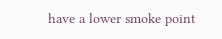have a lower smoke point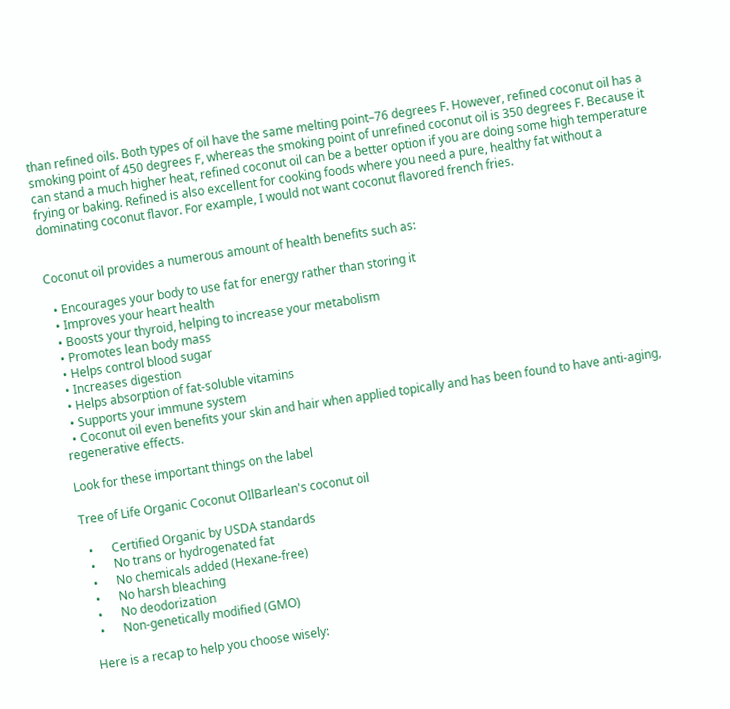than refined oils. Both types of oil have the same melting point–76 degrees F. However, refined coconut oil has a smoking point of 450 degrees F, whereas the smoking point of unrefined coconut oil is 350 degrees F. Because it can stand a much higher heat, refined coconut oil can be a better option if you are doing some high temperature frying or baking. Refined is also excellent for cooking foods where you need a pure, healthy fat without a dominating coconut flavor. For example, I would not want coconut flavored french fries.


Coconut oil provides a numerous amount of health benefits such as:

  • Encourages your body to use fat for energy rather than storing it
  • Improves your heart health
  • Boosts your thyroid, helping to increase your metabolism
  • Promotes lean body mass
  • Helps control blood sugar
  • Increases digestion
  • Helps absorption of fat-soluble vitamins
  • Supports your immune system
  • Coconut oil even benefits your skin and hair when applied topically and has been found to have anti-aging, regenerative effects.

Look for these important things on the label

Tree of Life Organic Coconut OIlBarlean's coconut oil

  •      Certified Organic by USDA standards
  •      No trans or hydrogenated fat
  •      No chemicals added (Hexane-free)
  •      No harsh bleaching
  •      No deodorization
  •      Non-genetically modified (GMO)

Here is a recap to help you choose wisely: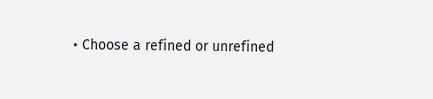• Choose a refined or unrefined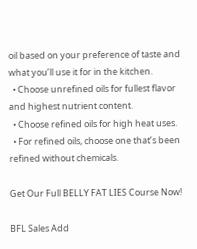oil based on your preference of taste and what you’ll use it for in the kitchen.
  • Choose unrefined oils for fullest flavor and highest nutrient content.
  • Choose refined oils for high heat uses.
  • For refined oils, choose one that’s been refined without chemicals.

Get Our Full BELLY FAT LIES Course Now!

BFL Sales Add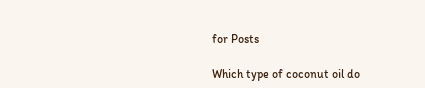for Posts

Which type of coconut oil do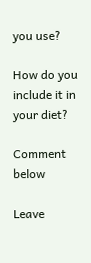you use?

How do you include it in your diet?

Comment below

Leave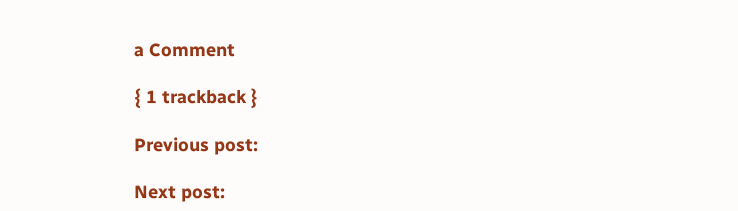a Comment

{ 1 trackback }

Previous post:

Next post: